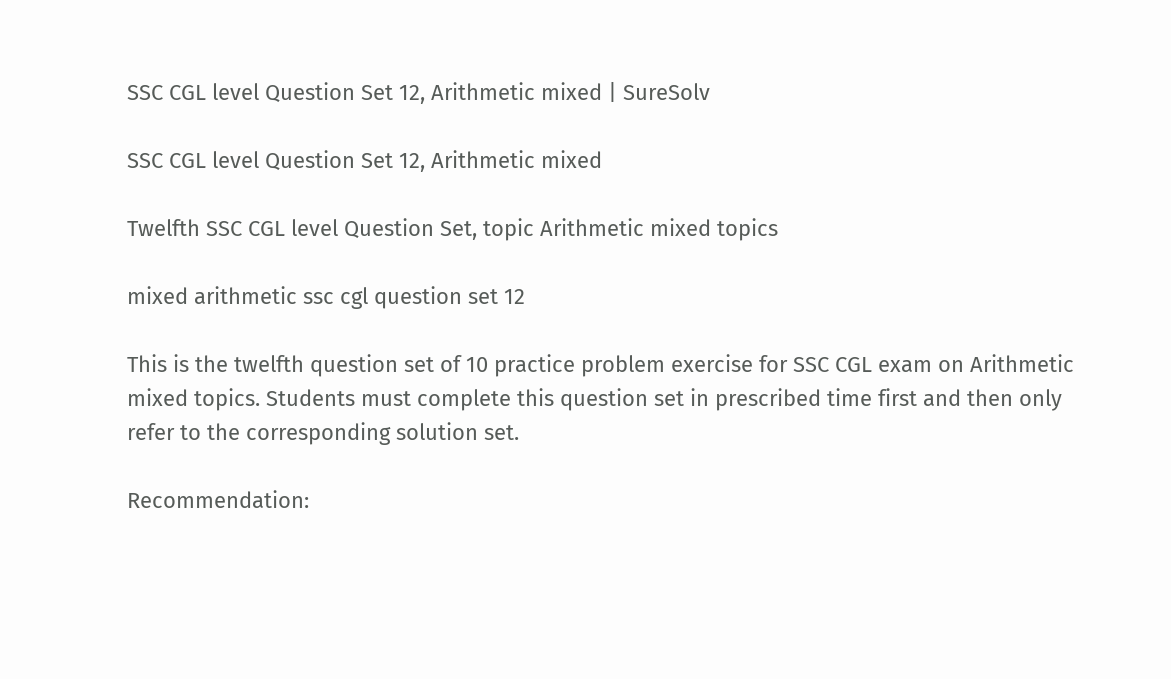SSC CGL level Question Set 12, Arithmetic mixed | SureSolv

SSC CGL level Question Set 12, Arithmetic mixed

Twelfth SSC CGL level Question Set, topic Arithmetic mixed topics

mixed arithmetic ssc cgl question set 12

This is the twelfth question set of 10 practice problem exercise for SSC CGL exam on Arithmetic mixed topics. Students must complete this question set in prescribed time first and then only refer to the corresponding solution set.

Recommendation: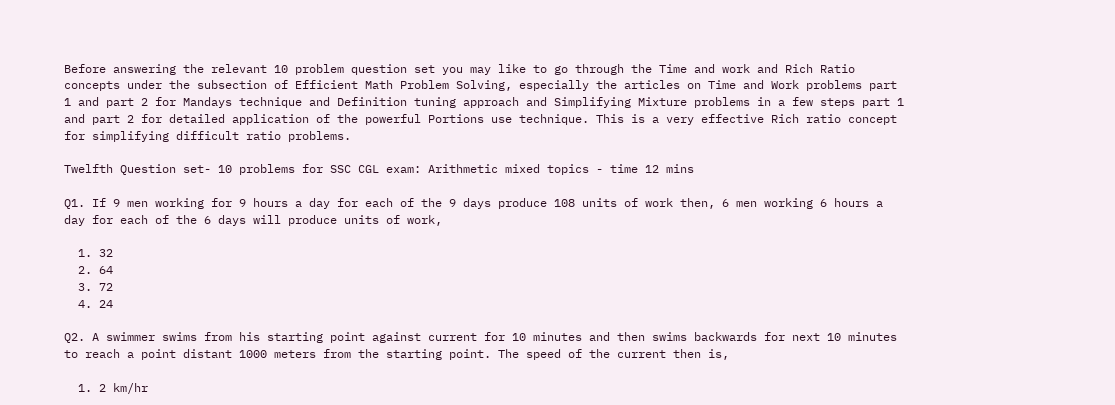Before answering the relevant 10 problem question set you may like to go through the Time and work and Rich Ratio concepts under the subsection of Efficient Math Problem Solving, especially the articles on Time and Work problems part 1 and part 2 for Mandays technique and Definition tuning approach and Simplifying Mixture problems in a few steps part 1 and part 2 for detailed application of the powerful Portions use technique. This is a very effective Rich ratio concept for simplifying difficult ratio problems.

Twelfth Question set- 10 problems for SSC CGL exam: Arithmetic mixed topics - time 12 mins

Q1. If 9 men working for 9 hours a day for each of the 9 days produce 108 units of work then, 6 men working 6 hours a day for each of the 6 days will produce units of work,

  1. 32
  2. 64
  3. 72
  4. 24

Q2. A swimmer swims from his starting point against current for 10 minutes and then swims backwards for next 10 minutes to reach a point distant 1000 meters from the starting point. The speed of the current then is,

  1. 2 km/hr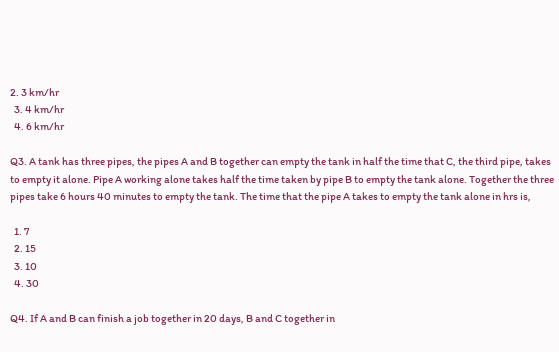2. 3 km/hr
  3. 4 km/hr
  4. 6 km/hr

Q3. A tank has three pipes, the pipes A and B together can empty the tank in half the time that C, the third pipe, takes to empty it alone. Pipe A working alone takes half the time taken by pipe B to empty the tank alone. Together the three pipes take 6 hours 40 minutes to empty the tank. The time that the pipe A takes to empty the tank alone in hrs is,

  1. 7
  2. 15
  3. 10
  4. 30

Q4. If A and B can finish a job together in 20 days, B and C together in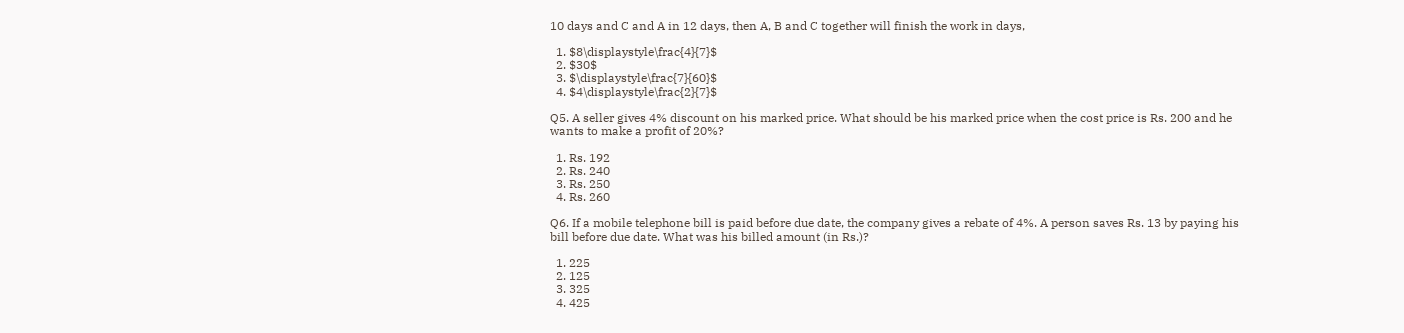10 days and C and A in 12 days, then A, B and C together will finish the work in days,

  1. $8\displaystyle\frac{4}{7}$
  2. $30$
  3. $\displaystyle\frac{7}{60}$
  4. $4\displaystyle\frac{2}{7}$

Q5. A seller gives 4% discount on his marked price. What should be his marked price when the cost price is Rs. 200 and he wants to make a profit of 20%?

  1. Rs. 192
  2. Rs. 240
  3. Rs. 250
  4. Rs. 260

Q6. If a mobile telephone bill is paid before due date, the company gives a rebate of 4%. A person saves Rs. 13 by paying his bill before due date. What was his billed amount (in Rs.)?

  1. 225
  2. 125
  3. 325
  4. 425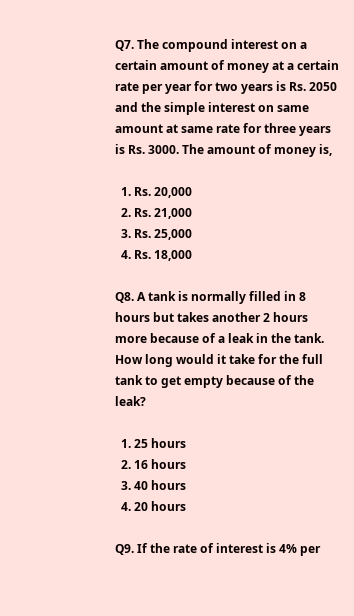Q7. The compound interest on a certain amount of money at a certain rate per year for two years is Rs. 2050 and the simple interest on same amount at same rate for three years is Rs. 3000. The amount of money is,

  1. Rs. 20,000
  2. Rs. 21,000
  3. Rs. 25,000
  4. Rs. 18,000

Q8. A tank is normally filled in 8 hours but takes another 2 hours more because of a leak in the tank. How long would it take for the full tank to get empty because of the leak?

  1. 25 hours
  2. 16 hours
  3. 40 hours
  4. 20 hours

Q9. If the rate of interest is 4% per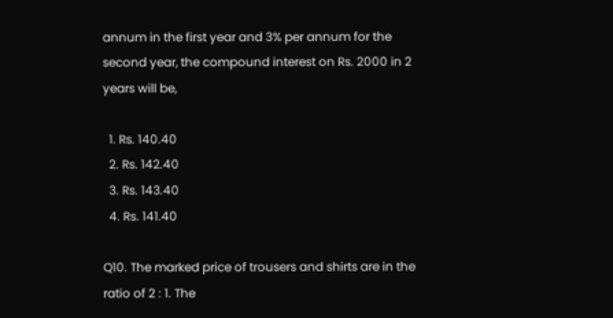annum in the first year and 3% per annum for the second year, the compound interest on Rs. 2000 in 2 years will be,

  1. Rs. 140.40
  2. Rs. 142.40
  3. Rs. 143.40
  4. Rs. 141.40

Q10. The marked price of trousers and shirts are in the ratio of 2 : 1. The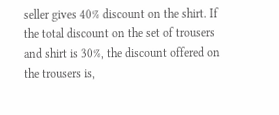seller gives 40% discount on the shirt. If the total discount on the set of trousers and shirt is 30%, the discount offered on the trousers is,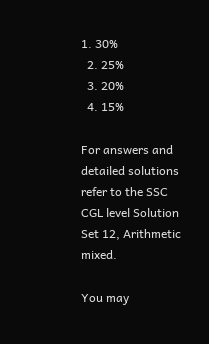1. 30%
  2. 25%
  3. 20%
  4. 15%

For answers and detailed solutions refer to the SSC CGL level Solution Set 12, Arithmetic mixed.

You may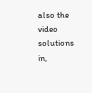also the video solutions in,